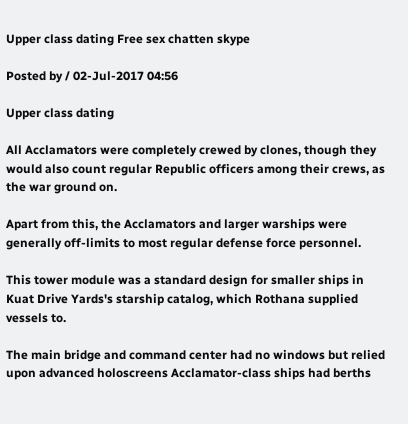Upper class dating Free sex chatten skype

Posted by / 02-Jul-2017 04:56

Upper class dating

All Acclamators were completely crewed by clones, though they would also count regular Republic officers among their crews, as the war ground on.

Apart from this, the Acclamators and larger warships were generally off-limits to most regular defense force personnel.

This tower module was a standard design for smaller ships in Kuat Drive Yards's starship catalog, which Rothana supplied vessels to.

The main bridge and command center had no windows but relied upon advanced holoscreens Acclamator-class ships had berths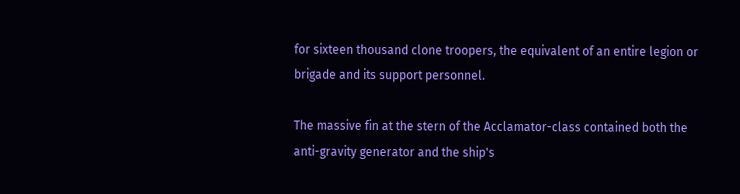for sixteen thousand clone troopers, the equivalent of an entire legion or brigade and its support personnel.

The massive fin at the stern of the Acclamator-class contained both the anti-gravity generator and the ship's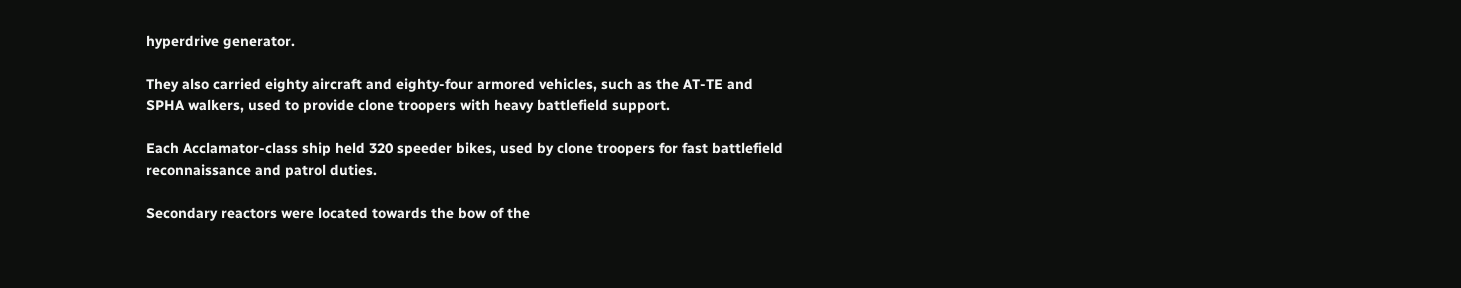hyperdrive generator.

They also carried eighty aircraft and eighty-four armored vehicles, such as the AT-TE and SPHA walkers, used to provide clone troopers with heavy battlefield support.

Each Acclamator-class ship held 320 speeder bikes, used by clone troopers for fast battlefield reconnaissance and patrol duties.

Secondary reactors were located towards the bow of the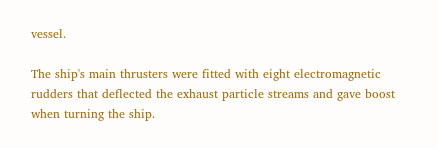vessel.

The ship's main thrusters were fitted with eight electromagnetic rudders that deflected the exhaust particle streams and gave boost when turning the ship.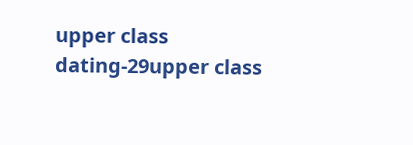upper class dating-29upper class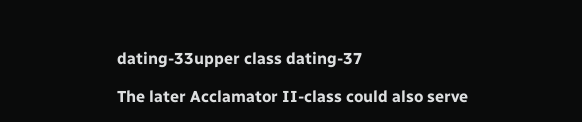dating-33upper class dating-37

The later Acclamator II-class could also serve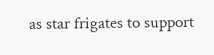as star frigates to support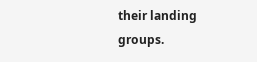their landing groups.